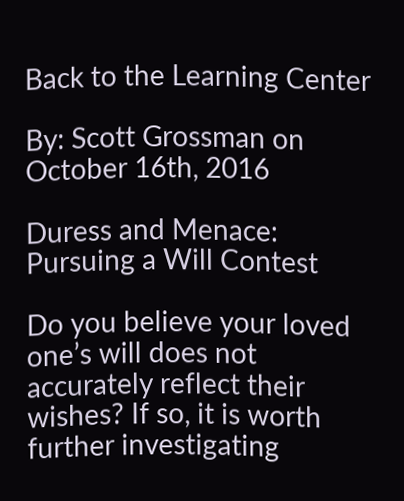Back to the Learning Center

By: Scott Grossman on October 16th, 2016

Duress and Menace: Pursuing a Will Contest

Do you believe your loved one’s will does not accurately reflect their wishes? If so, it is worth further investigating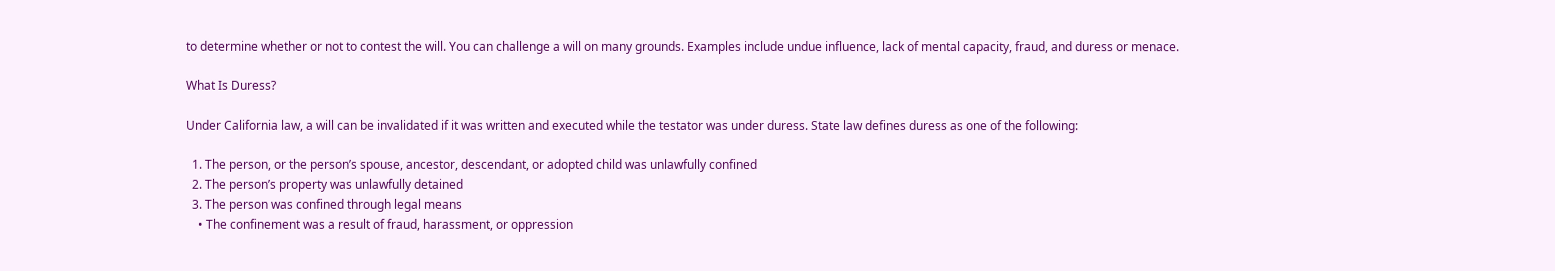to determine whether or not to contest the will. You can challenge a will on many grounds. Examples include undue influence, lack of mental capacity, fraud, and duress or menace.

What Is Duress?

Under California law, a will can be invalidated if it was written and executed while the testator was under duress. State law defines duress as one of the following:

  1. The person, or the person’s spouse, ancestor, descendant, or adopted child was unlawfully confined
  2. The person’s property was unlawfully detained
  3. The person was confined through legal means
    • The confinement was a result of fraud, harassment, or oppression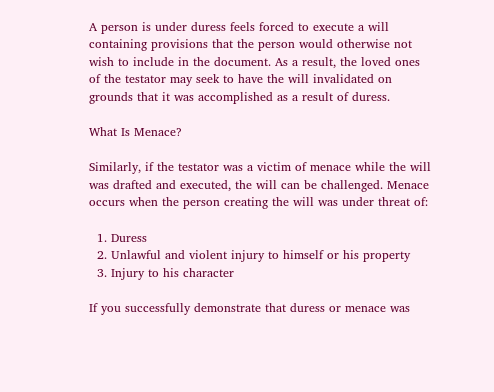A person is under duress feels forced to execute a will containing provisions that the person would otherwise not wish to include in the document. As a result, the loved ones of the testator may seek to have the will invalidated on grounds that it was accomplished as a result of duress.

What Is Menace?

Similarly, if the testator was a victim of menace while the will was drafted and executed, the will can be challenged. Menace occurs when the person creating the will was under threat of:

  1. Duress
  2. Unlawful and violent injury to himself or his property
  3. Injury to his character

If you successfully demonstrate that duress or menace was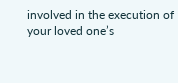involved in the execution of your loved one’s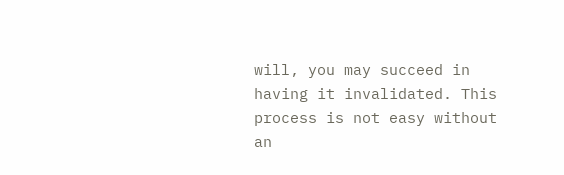will, you may succeed in having it invalidated. This process is not easy without an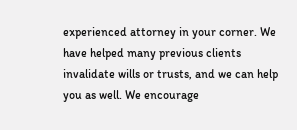experienced attorney in your corner. We have helped many previous clients invalidate wills or trusts, and we can help you as well. We encourage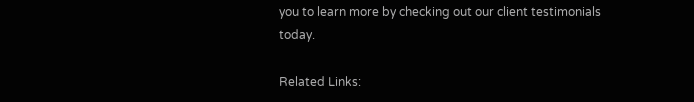you to learn more by checking out our client testimonials today.

Related Links: